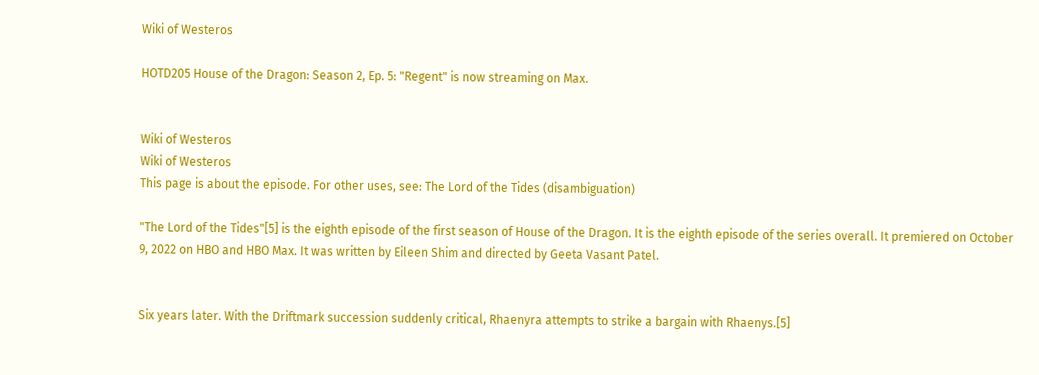Wiki of Westeros

HOTD205 House of the Dragon: Season 2, Ep. 5: "Regent" is now streaming on Max.


Wiki of Westeros
Wiki of Westeros
This page is about the episode. For other uses, see: The Lord of the Tides (disambiguation)

"The Lord of the Tides"[5] is the eighth episode of the first season of House of the Dragon. It is the eighth episode of the series overall. It premiered on October 9, 2022 on HBO and HBO Max. It was written by Eileen Shim and directed by Geeta Vasant Patel.


Six years later. With the Driftmark succession suddenly critical, Rhaenyra attempts to strike a bargain with Rhaenys.[5]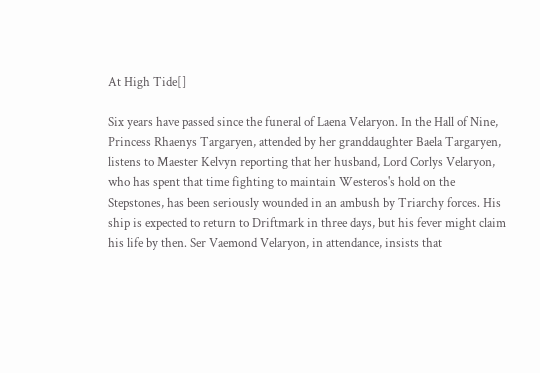At High Tide[]

Six years have passed since the funeral of Laena Velaryon. In the Hall of Nine, Princess Rhaenys Targaryen, attended by her granddaughter Baela Targaryen, listens to Maester Kelvyn reporting that her husband, Lord Corlys Velaryon, who has spent that time fighting to maintain Westeros's hold on the Stepstones, has been seriously wounded in an ambush by Triarchy forces. His ship is expected to return to Driftmark in three days, but his fever might claim his life by then. Ser Vaemond Velaryon, in attendance, insists that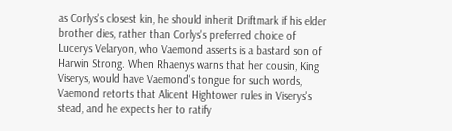as Corlys's closest kin, he should inherit Driftmark if his elder brother dies, rather than Corlys's preferred choice of Lucerys Velaryon, who Vaemond asserts is a bastard son of Harwin Strong. When Rhaenys warns that her cousin, King Viserys, would have Vaemond's tongue for such words, Vaemond retorts that Alicent Hightower rules in Viserys's stead, and he expects her to ratify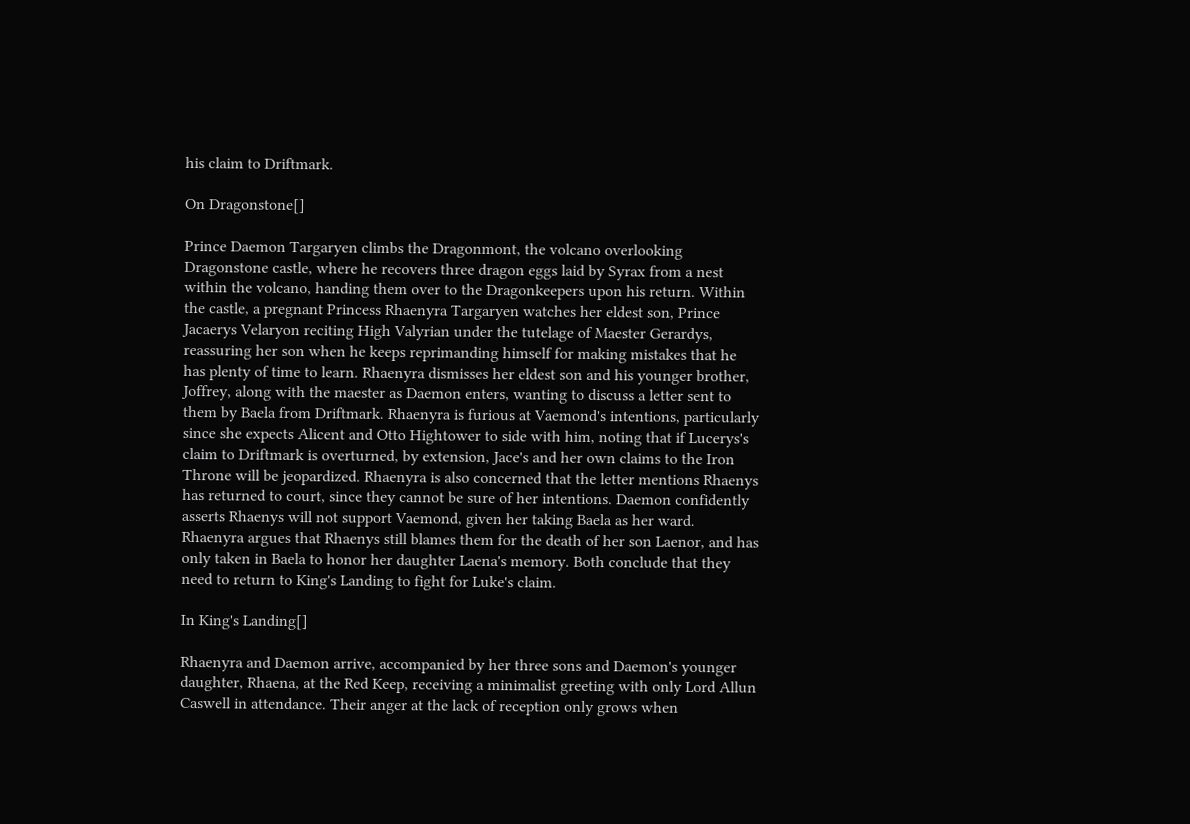his claim to Driftmark.

On Dragonstone[]

Prince Daemon Targaryen climbs the Dragonmont, the volcano overlooking Dragonstone castle, where he recovers three dragon eggs laid by Syrax from a nest within the volcano, handing them over to the Dragonkeepers upon his return. Within the castle, a pregnant Princess Rhaenyra Targaryen watches her eldest son, Prince Jacaerys Velaryon reciting High Valyrian under the tutelage of Maester Gerardys, reassuring her son when he keeps reprimanding himself for making mistakes that he has plenty of time to learn. Rhaenyra dismisses her eldest son and his younger brother, Joffrey, along with the maester as Daemon enters, wanting to discuss a letter sent to them by Baela from Driftmark. Rhaenyra is furious at Vaemond's intentions, particularly since she expects Alicent and Otto Hightower to side with him, noting that if Lucerys's claim to Driftmark is overturned, by extension, Jace's and her own claims to the Iron Throne will be jeopardized. Rhaenyra is also concerned that the letter mentions Rhaenys has returned to court, since they cannot be sure of her intentions. Daemon confidently asserts Rhaenys will not support Vaemond, given her taking Baela as her ward. Rhaenyra argues that Rhaenys still blames them for the death of her son Laenor, and has only taken in Baela to honor her daughter Laena's memory. Both conclude that they need to return to King's Landing to fight for Luke's claim.

In King's Landing[]

Rhaenyra and Daemon arrive, accompanied by her three sons and Daemon's younger daughter, Rhaena, at the Red Keep, receiving a minimalist greeting with only Lord Allun Caswell in attendance. Their anger at the lack of reception only grows when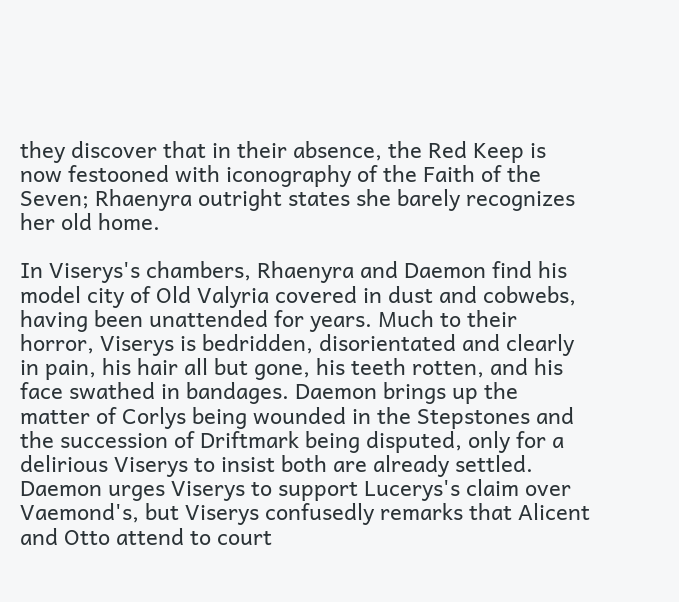they discover that in their absence, the Red Keep is now festooned with iconography of the Faith of the Seven; Rhaenyra outright states she barely recognizes her old home.

In Viserys's chambers, Rhaenyra and Daemon find his model city of Old Valyria covered in dust and cobwebs, having been unattended for years. Much to their horror, Viserys is bedridden, disorientated and clearly in pain, his hair all but gone, his teeth rotten, and his face swathed in bandages. Daemon brings up the matter of Corlys being wounded in the Stepstones and the succession of Driftmark being disputed, only for a delirious Viserys to insist both are already settled. Daemon urges Viserys to support Lucerys's claim over Vaemond's, but Viserys confusedly remarks that Alicent and Otto attend to court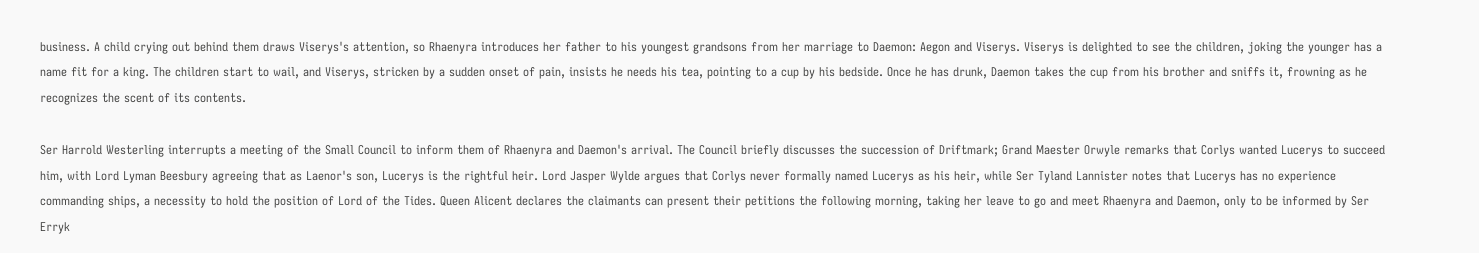business. A child crying out behind them draws Viserys's attention, so Rhaenyra introduces her father to his youngest grandsons from her marriage to Daemon: Aegon and Viserys. Viserys is delighted to see the children, joking the younger has a name fit for a king. The children start to wail, and Viserys, stricken by a sudden onset of pain, insists he needs his tea, pointing to a cup by his bedside. Once he has drunk, Daemon takes the cup from his brother and sniffs it, frowning as he recognizes the scent of its contents.

Ser Harrold Westerling interrupts a meeting of the Small Council to inform them of Rhaenyra and Daemon's arrival. The Council briefly discusses the succession of Driftmark; Grand Maester Orwyle remarks that Corlys wanted Lucerys to succeed him, with Lord Lyman Beesbury agreeing that as Laenor's son, Lucerys is the rightful heir. Lord Jasper Wylde argues that Corlys never formally named Lucerys as his heir, while Ser Tyland Lannister notes that Lucerys has no experience commanding ships, a necessity to hold the position of Lord of the Tides. Queen Alicent declares the claimants can present their petitions the following morning, taking her leave to go and meet Rhaenyra and Daemon, only to be informed by Ser Erryk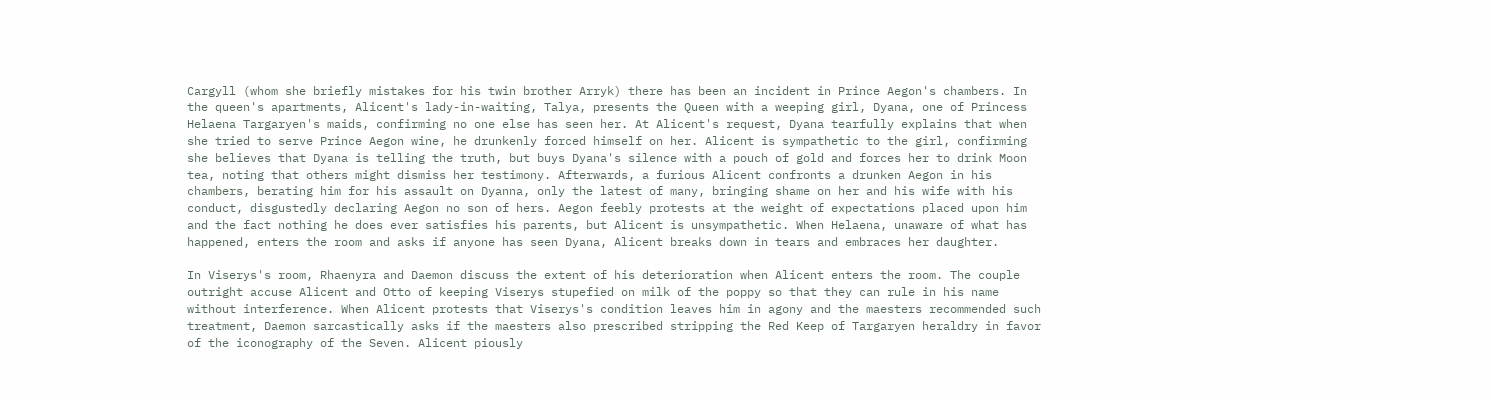Cargyll (whom she briefly mistakes for his twin brother Arryk) there has been an incident in Prince Aegon's chambers. In the queen's apartments, Alicent's lady-in-waiting, Talya, presents the Queen with a weeping girl, Dyana, one of Princess Helaena Targaryen's maids, confirming no one else has seen her. At Alicent's request, Dyana tearfully explains that when she tried to serve Prince Aegon wine, he drunkenly forced himself on her. Alicent is sympathetic to the girl, confirming she believes that Dyana is telling the truth, but buys Dyana's silence with a pouch of gold and forces her to drink Moon tea, noting that others might dismiss her testimony. Afterwards, a furious Alicent confronts a drunken Aegon in his chambers, berating him for his assault on Dyanna, only the latest of many, bringing shame on her and his wife with his conduct, disgustedly declaring Aegon no son of hers. Aegon feebly protests at the weight of expectations placed upon him and the fact nothing he does ever satisfies his parents, but Alicent is unsympathetic. When Helaena, unaware of what has happened, enters the room and asks if anyone has seen Dyana, Alicent breaks down in tears and embraces her daughter.

In Viserys's room, Rhaenyra and Daemon discuss the extent of his deterioration when Alicent enters the room. The couple outright accuse Alicent and Otto of keeping Viserys stupefied on milk of the poppy so that they can rule in his name without interference. When Alicent protests that Viserys's condition leaves him in agony and the maesters recommended such treatment, Daemon sarcastically asks if the maesters also prescribed stripping the Red Keep of Targaryen heraldry in favor of the iconography of the Seven. Alicent piously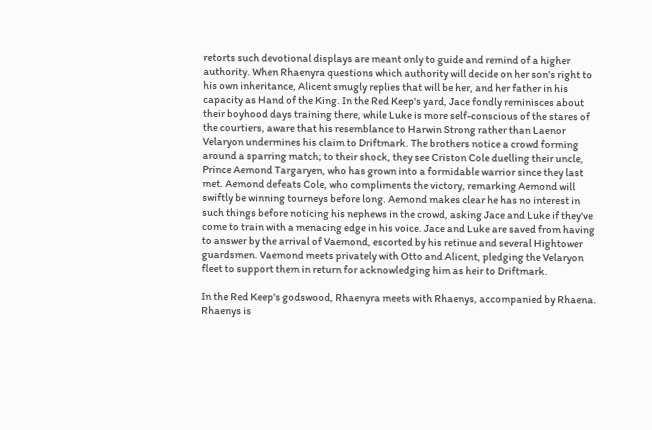retorts such devotional displays are meant only to guide and remind of a higher authority. When Rhaenyra questions which authority will decide on her son's right to his own inheritance, Alicent smugly replies that will be her, and her father in his capacity as Hand of the King. In the Red Keep's yard, Jace fondly reminisces about their boyhood days training there, while Luke is more self-conscious of the stares of the courtiers, aware that his resemblance to Harwin Strong rather than Laenor Velaryon undermines his claim to Driftmark. The brothers notice a crowd forming around a sparring match; to their shock, they see Criston Cole duelling their uncle, Prince Aemond Targaryen, who has grown into a formidable warrior since they last met. Aemond defeats Cole, who compliments the victory, remarking Aemond will swiftly be winning tourneys before long. Aemond makes clear he has no interest in such things before noticing his nephews in the crowd, asking Jace and Luke if they've come to train with a menacing edge in his voice. Jace and Luke are saved from having to answer by the arrival of Vaemond, escorted by his retinue and several Hightower guardsmen. Vaemond meets privately with Otto and Alicent, pledging the Velaryon fleet to support them in return for acknowledging him as heir to Driftmark.

In the Red Keep's godswood, Rhaenyra meets with Rhaenys, accompanied by Rhaena. Rhaenys is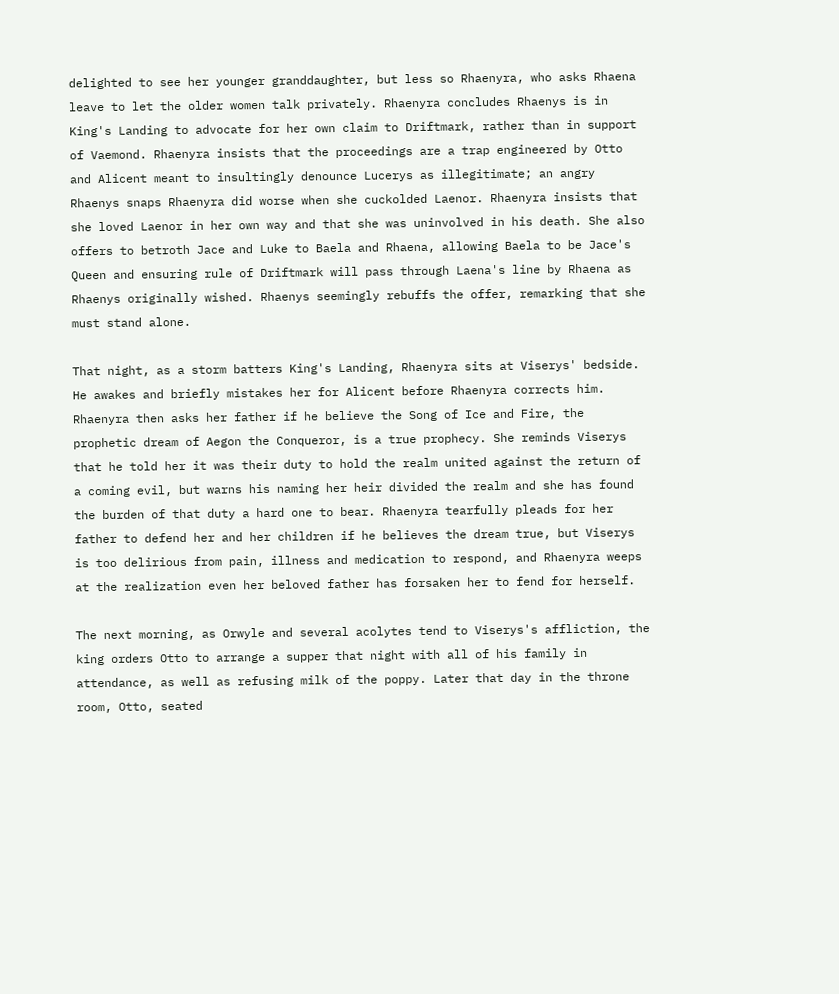delighted to see her younger granddaughter, but less so Rhaenyra, who asks Rhaena leave to let the older women talk privately. Rhaenyra concludes Rhaenys is in King's Landing to advocate for her own claim to Driftmark, rather than in support of Vaemond. Rhaenyra insists that the proceedings are a trap engineered by Otto and Alicent meant to insultingly denounce Lucerys as illegitimate; an angry Rhaenys snaps Rhaenyra did worse when she cuckolded Laenor. Rhaenyra insists that she loved Laenor in her own way and that she was uninvolved in his death. She also offers to betroth Jace and Luke to Baela and Rhaena, allowing Baela to be Jace's Queen and ensuring rule of Driftmark will pass through Laena's line by Rhaena as Rhaenys originally wished. Rhaenys seemingly rebuffs the offer, remarking that she must stand alone.

That night, as a storm batters King's Landing, Rhaenyra sits at Viserys' bedside. He awakes and briefly mistakes her for Alicent before Rhaenyra corrects him. Rhaenyra then asks her father if he believe the Song of Ice and Fire, the prophetic dream of Aegon the Conqueror, is a true prophecy. She reminds Viserys that he told her it was their duty to hold the realm united against the return of a coming evil, but warns his naming her heir divided the realm and she has found the burden of that duty a hard one to bear. Rhaenyra tearfully pleads for her father to defend her and her children if he believes the dream true, but Viserys is too delirious from pain, illness and medication to respond, and Rhaenyra weeps at the realization even her beloved father has forsaken her to fend for herself.

The next morning, as Orwyle and several acolytes tend to Viserys's affliction, the king orders Otto to arrange a supper that night with all of his family in attendance, as well as refusing milk of the poppy. Later that day in the throne room, Otto, seated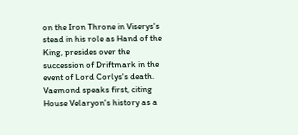on the Iron Throne in Viserys's stead in his role as Hand of the King, presides over the succession of Driftmark in the event of Lord Corlys's death. Vaemond speaks first, citing House Velaryon's history as a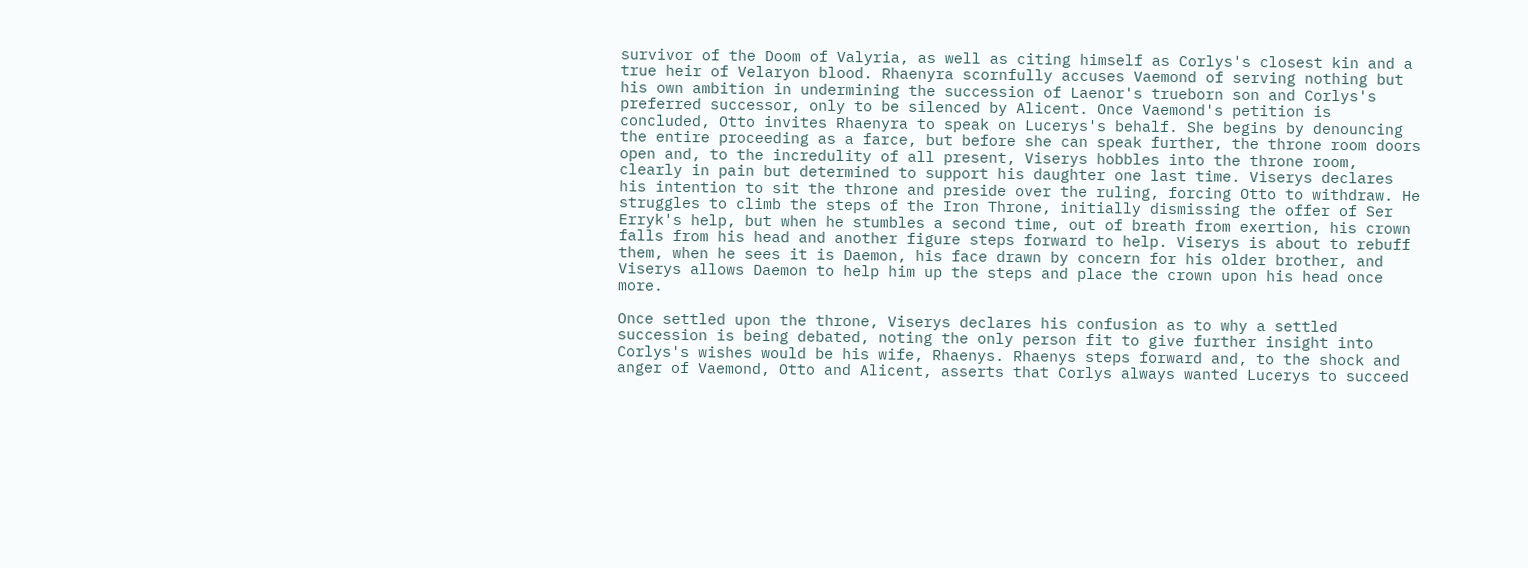survivor of the Doom of Valyria, as well as citing himself as Corlys's closest kin and a true heir of Velaryon blood. Rhaenyra scornfully accuses Vaemond of serving nothing but his own ambition in undermining the succession of Laenor's trueborn son and Corlys's preferred successor, only to be silenced by Alicent. Once Vaemond's petition is concluded, Otto invites Rhaenyra to speak on Lucerys's behalf. She begins by denouncing the entire proceeding as a farce, but before she can speak further, the throne room doors open and, to the incredulity of all present, Viserys hobbles into the throne room, clearly in pain but determined to support his daughter one last time. Viserys declares his intention to sit the throne and preside over the ruling, forcing Otto to withdraw. He struggles to climb the steps of the Iron Throne, initially dismissing the offer of Ser Erryk's help, but when he stumbles a second time, out of breath from exertion, his crown falls from his head and another figure steps forward to help. Viserys is about to rebuff them, when he sees it is Daemon, his face drawn by concern for his older brother, and Viserys allows Daemon to help him up the steps and place the crown upon his head once more.

Once settled upon the throne, Viserys declares his confusion as to why a settled succession is being debated, noting the only person fit to give further insight into Corlys's wishes would be his wife, Rhaenys. Rhaenys steps forward and, to the shock and anger of Vaemond, Otto and Alicent, asserts that Corlys always wanted Lucerys to succeed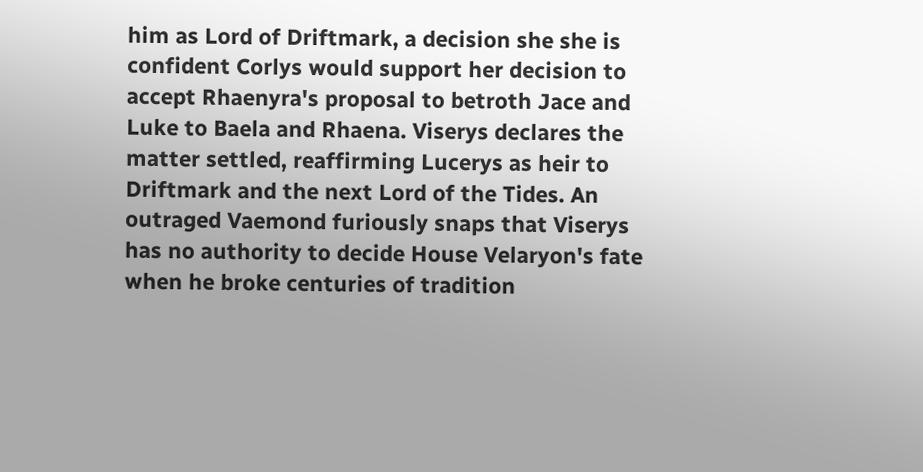him as Lord of Driftmark, a decision she she is confident Corlys would support her decision to accept Rhaenyra's proposal to betroth Jace and Luke to Baela and Rhaena. Viserys declares the matter settled, reaffirming Lucerys as heir to Driftmark and the next Lord of the Tides. An outraged Vaemond furiously snaps that Viserys has no authority to decide House Velaryon's fate when he broke centuries of tradition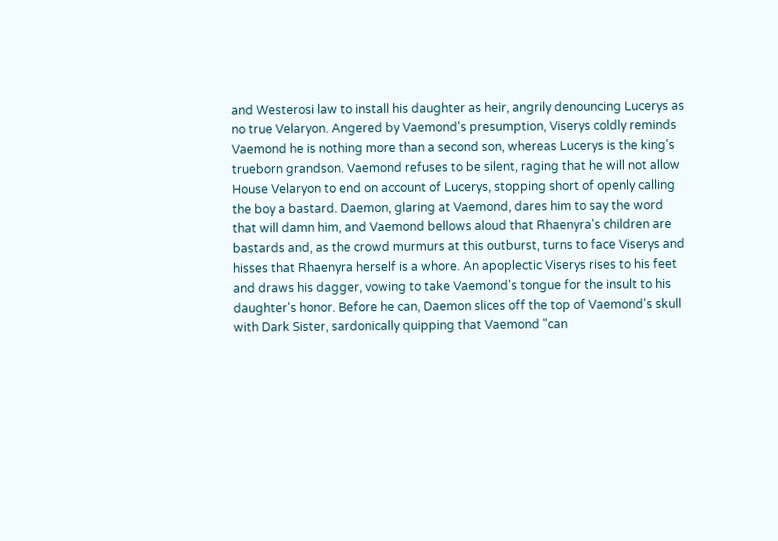and Westerosi law to install his daughter as heir, angrily denouncing Lucerys as no true Velaryon. Angered by Vaemond's presumption, Viserys coldly reminds Vaemond he is nothing more than a second son, whereas Lucerys is the king's trueborn grandson. Vaemond refuses to be silent, raging that he will not allow House Velaryon to end on account of Lucerys, stopping short of openly calling the boy a bastard. Daemon, glaring at Vaemond, dares him to say the word that will damn him, and Vaemond bellows aloud that Rhaenyra's children are bastards and, as the crowd murmurs at this outburst, turns to face Viserys and hisses that Rhaenyra herself is a whore. An apoplectic Viserys rises to his feet and draws his dagger, vowing to take Vaemond's tongue for the insult to his daughter's honor. Before he can, Daemon slices off the top of Vaemond's skull with Dark Sister, sardonically quipping that Vaemond "can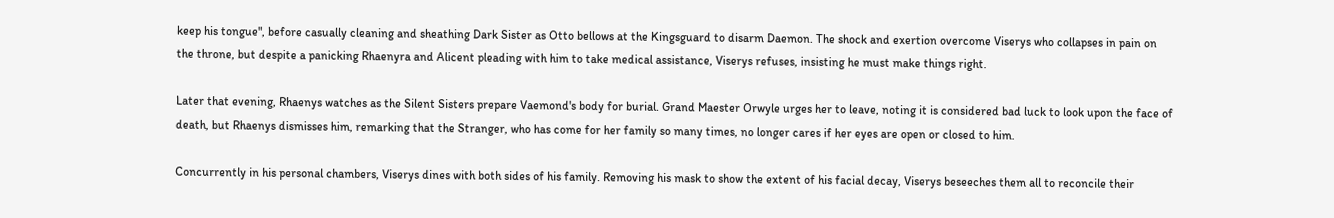keep his tongue", before casually cleaning and sheathing Dark Sister as Otto bellows at the Kingsguard to disarm Daemon. The shock and exertion overcome Viserys who collapses in pain on the throne, but despite a panicking Rhaenyra and Alicent pleading with him to take medical assistance, Viserys refuses, insisting he must make things right.

Later that evening, Rhaenys watches as the Silent Sisters prepare Vaemond's body for burial. Grand Maester Orwyle urges her to leave, noting it is considered bad luck to look upon the face of death, but Rhaenys dismisses him, remarking that the Stranger, who has come for her family so many times, no longer cares if her eyes are open or closed to him.

Concurrently in his personal chambers, Viserys dines with both sides of his family. Removing his mask to show the extent of his facial decay, Viserys beseeches them all to reconcile their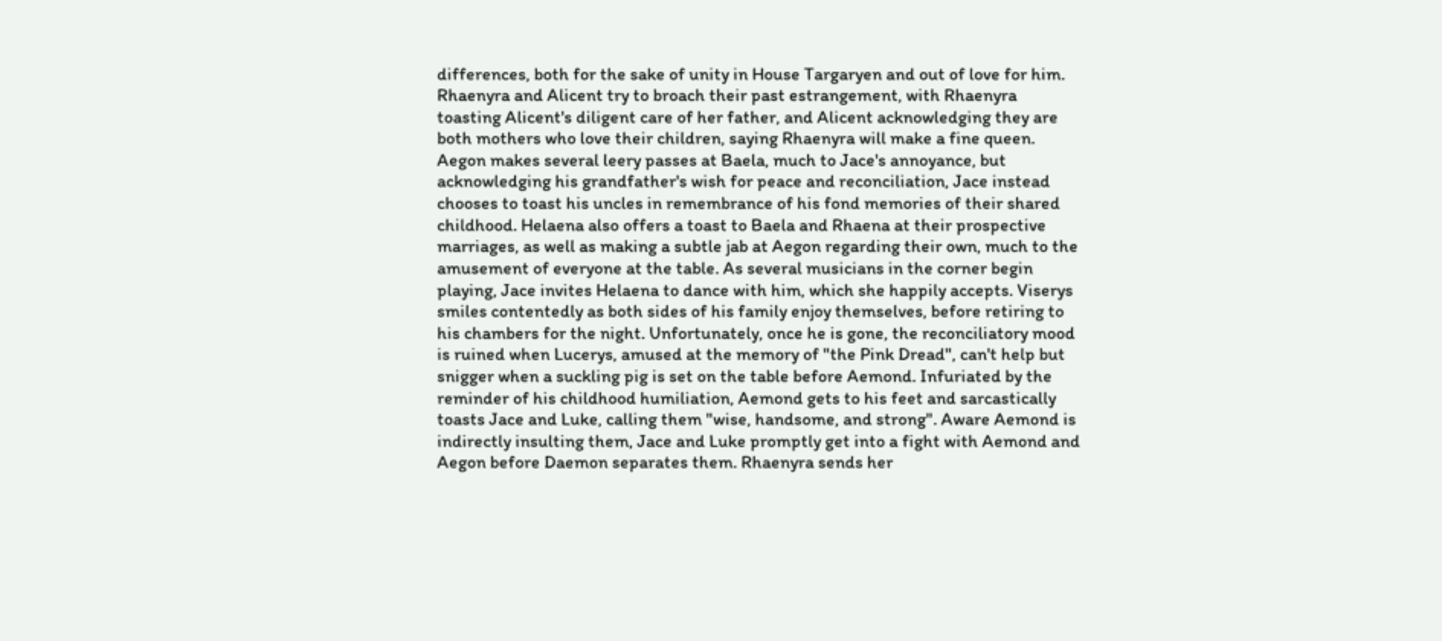differences, both for the sake of unity in House Targaryen and out of love for him. Rhaenyra and Alicent try to broach their past estrangement, with Rhaenyra toasting Alicent's diligent care of her father, and Alicent acknowledging they are both mothers who love their children, saying Rhaenyra will make a fine queen. Aegon makes several leery passes at Baela, much to Jace's annoyance, but acknowledging his grandfather's wish for peace and reconciliation, Jace instead chooses to toast his uncles in remembrance of his fond memories of their shared childhood. Helaena also offers a toast to Baela and Rhaena at their prospective marriages, as well as making a subtle jab at Aegon regarding their own, much to the amusement of everyone at the table. As several musicians in the corner begin playing, Jace invites Helaena to dance with him, which she happily accepts. Viserys smiles contentedly as both sides of his family enjoy themselves, before retiring to his chambers for the night. Unfortunately, once he is gone, the reconciliatory mood is ruined when Lucerys, amused at the memory of "the Pink Dread", can't help but snigger when a suckling pig is set on the table before Aemond. Infuriated by the reminder of his childhood humiliation, Aemond gets to his feet and sarcastically toasts Jace and Luke, calling them "wise, handsome, and strong". Aware Aemond is indirectly insulting them, Jace and Luke promptly get into a fight with Aemond and Aegon before Daemon separates them. Rhaenyra sends her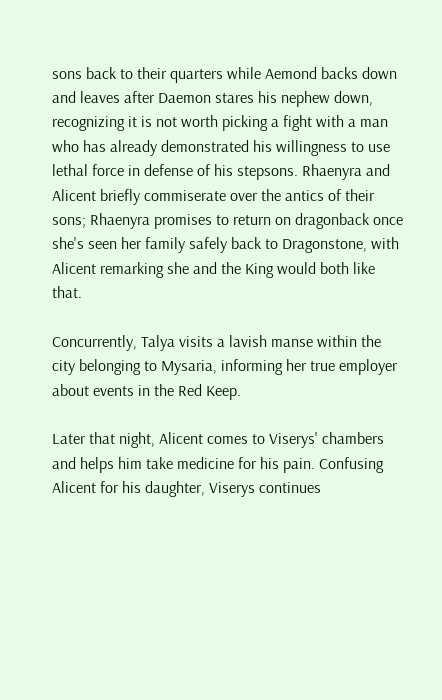sons back to their quarters while Aemond backs down and leaves after Daemon stares his nephew down, recognizing it is not worth picking a fight with a man who has already demonstrated his willingness to use lethal force in defense of his stepsons. Rhaenyra and Alicent briefly commiserate over the antics of their sons; Rhaenyra promises to return on dragonback once she's seen her family safely back to Dragonstone, with Alicent remarking she and the King would both like that.

Concurrently, Talya visits a lavish manse within the city belonging to Mysaria, informing her true employer about events in the Red Keep.

Later that night, Alicent comes to Viserys' chambers and helps him take medicine for his pain. Confusing Alicent for his daughter, Viserys continues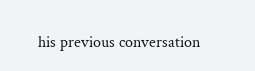his previous conversation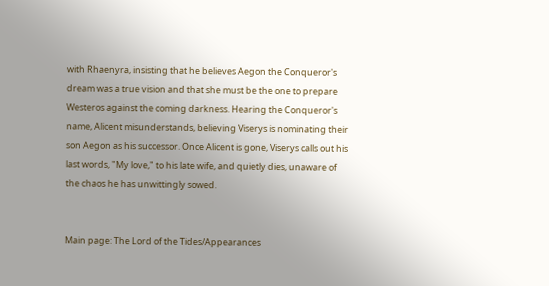with Rhaenyra, insisting that he believes Aegon the Conqueror's dream was a true vision and that she must be the one to prepare Westeros against the coming darkness. Hearing the Conqueror's name, Alicent misunderstands, believing Viserys is nominating their son Aegon as his successor. Once Alicent is gone, Viserys calls out his last words, "My love," to his late wife, and quietly dies, unaware of the chaos he has unwittingly sowed.


Main page: The Lord of the Tides/Appearances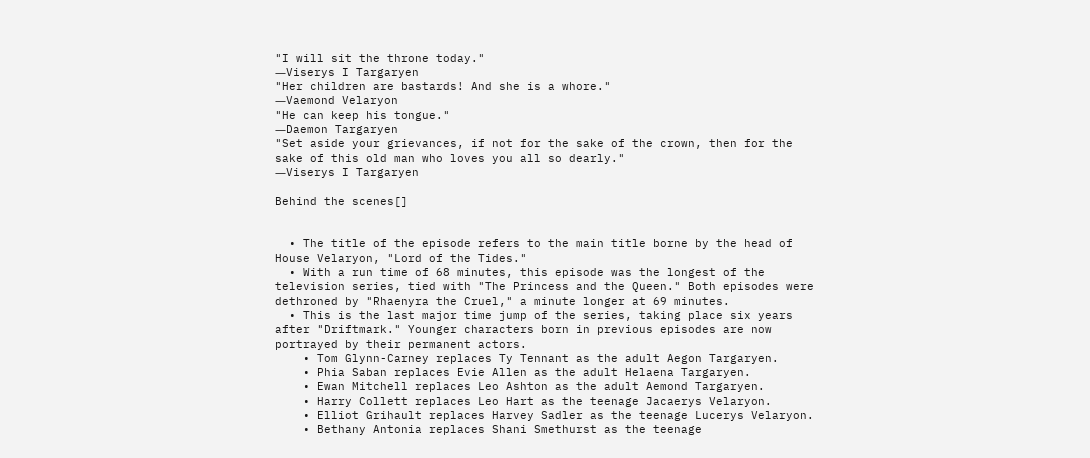"I will sit the throne today."
―Viserys I Targaryen
"Her children are bastards! And she is a whore."
―Vaemond Velaryon
"He can keep his tongue."
―Daemon Targaryen
"Set aside your grievances, if not for the sake of the crown, then for the sake of this old man who loves you all so dearly."
―Viserys I Targaryen

Behind the scenes[]


  • The title of the episode refers to the main title borne by the head of House Velaryon, "Lord of the Tides."
  • With a run time of 68 minutes, this episode was the longest of the television series, tied with "The Princess and the Queen." Both episodes were dethroned by "Rhaenyra the Cruel," a minute longer at 69 minutes.
  • This is the last major time jump of the series, taking place six years after "Driftmark." Younger characters born in previous episodes are now portrayed by their permanent actors.
    • Tom Glynn-Carney replaces Ty Tennant as the adult Aegon Targaryen.
    • Phia Saban replaces Evie Allen as the adult Helaena Targaryen.
    • Ewan Mitchell replaces Leo Ashton as the adult Aemond Targaryen.
    • Harry Collett replaces Leo Hart as the teenage Jacaerys Velaryon.
    • Elliot Grihault replaces Harvey Sadler as the teenage Lucerys Velaryon.
    • Bethany Antonia replaces Shani Smethurst as the teenage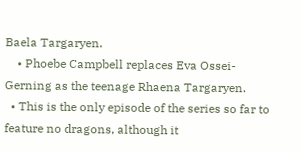Baela Targaryen.
    • Phoebe Campbell replaces Eva Ossei-Gerning as the teenage Rhaena Targaryen.
  • This is the only episode of the series so far to feature no dragons, although it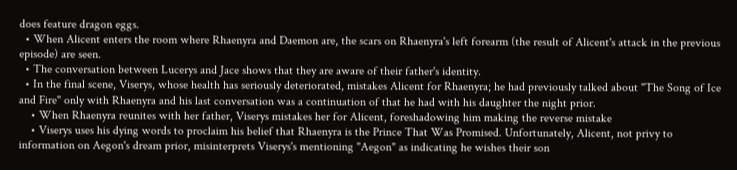does feature dragon eggs.
  • When Alicent enters the room where Rhaenyra and Daemon are, the scars on Rhaenyra's left forearm (the result of Alicent's attack in the previous episode) are seen.
  • The conversation between Lucerys and Jace shows that they are aware of their father's identity.
  • In the final scene, Viserys, whose health has seriously deteriorated, mistakes Alicent for Rhaenyra; he had previously talked about "The Song of Ice and Fire" only with Rhaenyra and his last conversation was a continuation of that he had with his daughter the night prior.
    • When Rhaenyra reunites with her father, Viserys mistakes her for Alicent, foreshadowing him making the reverse mistake
    • Viserys uses his dying words to proclaim his belief that Rhaenyra is the Prince That Was Promised. Unfortunately, Alicent, not privy to information on Aegon's dream prior, misinterprets Viserys's mentioning "Aegon" as indicating he wishes their son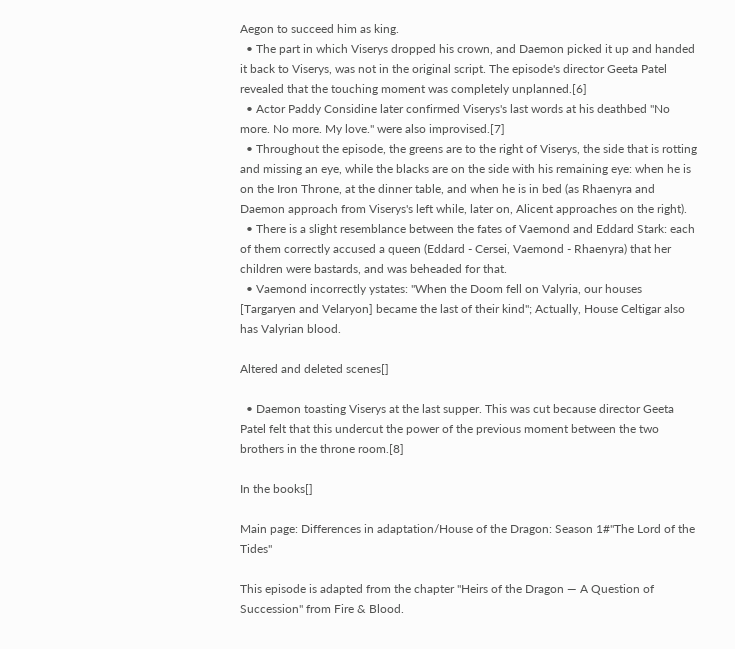Aegon to succeed him as king.
  • The part in which Viserys dropped his crown, and Daemon picked it up and handed it back to Viserys, was not in the original script. The episode's director Geeta Patel revealed that the touching moment was completely unplanned.[6]
  • Actor Paddy Considine later confirmed Viserys's last words at his deathbed "No more. No more. My love." were also improvised.[7]
  • Throughout the episode, the greens are to the right of Viserys, the side that is rotting and missing an eye, while the blacks are on the side with his remaining eye: when he is on the Iron Throne, at the dinner table, and when he is in bed (as Rhaenyra and Daemon approach from Viserys's left while, later on, Alicent approaches on the right).
  • There is a slight resemblance between the fates of Vaemond and Eddard Stark: each of them correctly accused a queen (Eddard - Cersei, Vaemond - Rhaenyra) that her children were bastards, and was beheaded for that.
  • Vaemond incorrectly ystates: "When the Doom fell on Valyria, our houses [Targaryen and Velaryon] became the last of their kind"; Actually, House Celtigar also has Valyrian blood.

Altered and deleted scenes[]

  • Daemon toasting Viserys at the last supper. This was cut because director Geeta Patel felt that this undercut the power of the previous moment between the two brothers in the throne room.[8]

In the books[]

Main page: Differences in adaptation/House of the Dragon: Season 1#"The Lord of the Tides"

This episode is adapted from the chapter "Heirs of the Dragon — A Question of Succession" from Fire & Blood.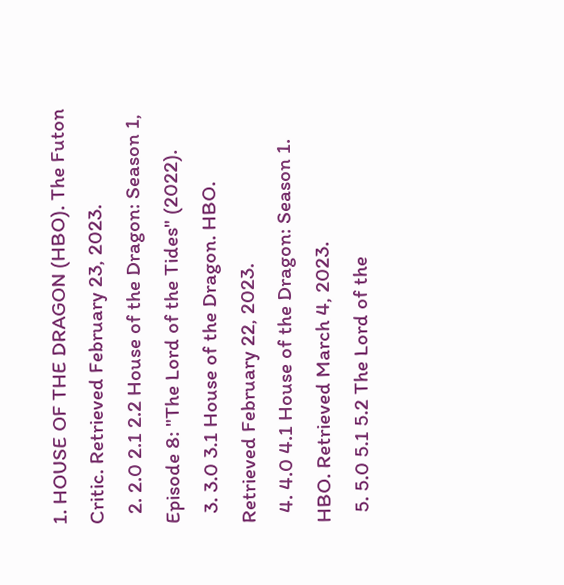1. HOUSE OF THE DRAGON (HBO). The Futon Critic. Retrieved February 23, 2023.
  2. 2.0 2.1 2.2 House of the Dragon: Season 1, Episode 8: "The Lord of the Tides" (2022).
  3. 3.0 3.1 House of the Dragon. HBO. Retrieved February 22, 2023.
  4. 4.0 4.1 House of the Dragon: Season 1. HBO. Retrieved March 4, 2023.
  5. 5.0 5.1 5.2 The Lord of the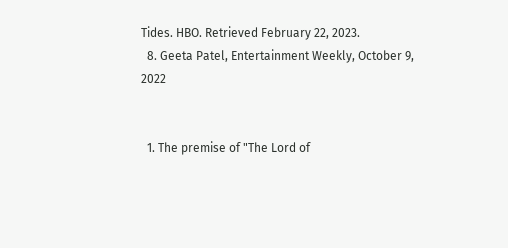Tides. HBO. Retrieved February 22, 2023.
  8. Geeta Patel, Entertainment Weekly, October 9, 2022


  1. The premise of "The Lord of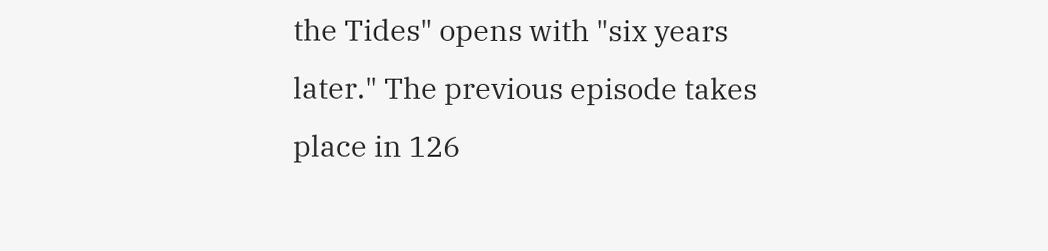the Tides" opens with "six years later." The previous episode takes place in 126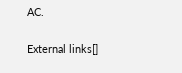AC.

External links[]